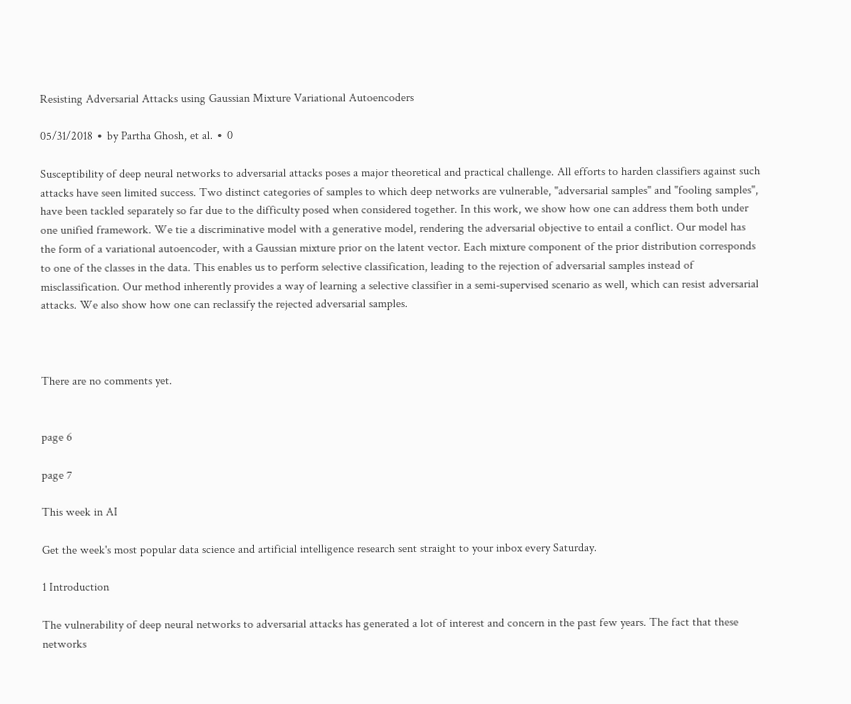Resisting Adversarial Attacks using Gaussian Mixture Variational Autoencoders

05/31/2018 ∙ by Partha Ghosh, et al. ∙ 0

Susceptibility of deep neural networks to adversarial attacks poses a major theoretical and practical challenge. All efforts to harden classifiers against such attacks have seen limited success. Two distinct categories of samples to which deep networks are vulnerable, "adversarial samples" and "fooling samples", have been tackled separately so far due to the difficulty posed when considered together. In this work, we show how one can address them both under one unified framework. We tie a discriminative model with a generative model, rendering the adversarial objective to entail a conflict. Our model has the form of a variational autoencoder, with a Gaussian mixture prior on the latent vector. Each mixture component of the prior distribution corresponds to one of the classes in the data. This enables us to perform selective classification, leading to the rejection of adversarial samples instead of misclassification. Our method inherently provides a way of learning a selective classifier in a semi-supervised scenario as well, which can resist adversarial attacks. We also show how one can reclassify the rejected adversarial samples.



There are no comments yet.


page 6

page 7

This week in AI

Get the week's most popular data science and artificial intelligence research sent straight to your inbox every Saturday.

1 Introduction

The vulnerability of deep neural networks to adversarial attacks has generated a lot of interest and concern in the past few years. The fact that these networks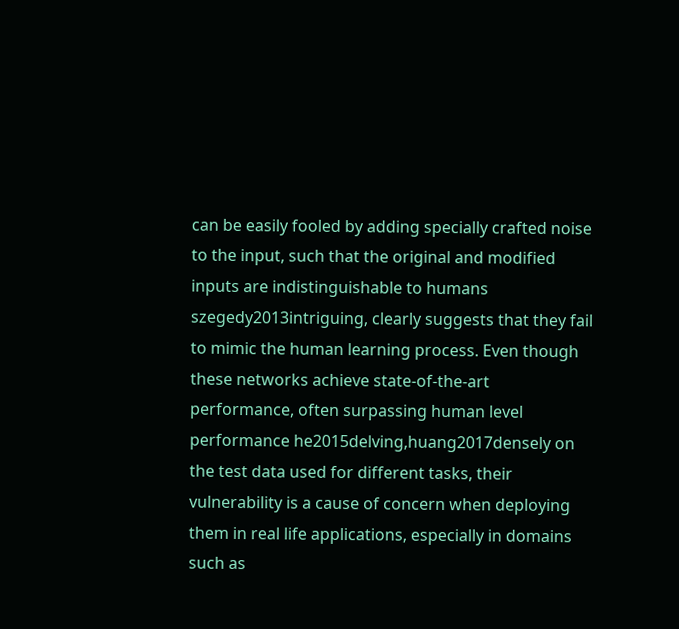can be easily fooled by adding specially crafted noise to the input, such that the original and modified inputs are indistinguishable to humans szegedy2013intriguing, clearly suggests that they fail to mimic the human learning process. Even though these networks achieve state-of-the-art performance, often surpassing human level performance he2015delving,huang2017densely on the test data used for different tasks, their vulnerability is a cause of concern when deploying them in real life applications, especially in domains such as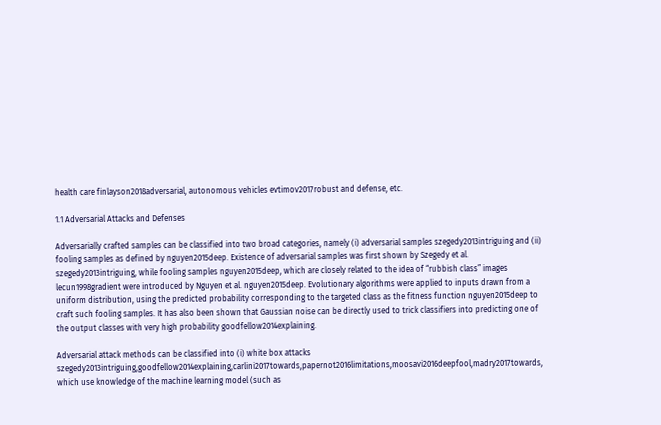health care finlayson2018adversarial, autonomous vehicles evtimov2017robust and defense, etc.

1.1 Adversarial Attacks and Defenses

Adversarially crafted samples can be classified into two broad categories, namely (i) adversarial samples szegedy2013intriguing and (ii) fooling samples as defined by nguyen2015deep. Existence of adversarial samples was first shown by Szegedy et al. szegedy2013intriguing, while fooling samples nguyen2015deep, which are closely related to the idea of “rubbish class” images lecun1998gradient were introduced by Nguyen et al. nguyen2015deep. Evolutionary algorithms were applied to inputs drawn from a uniform distribution, using the predicted probability corresponding to the targeted class as the fitness function nguyen2015deep to craft such fooling samples. It has also been shown that Gaussian noise can be directly used to trick classifiers into predicting one of the output classes with very high probability goodfellow2014explaining.

Adversarial attack methods can be classified into (i) white box attacks szegedy2013intriguing,goodfellow2014explaining,carlini2017towards,papernot2016limitations,moosavi2016deepfool,madry2017towards, which use knowledge of the machine learning model (such as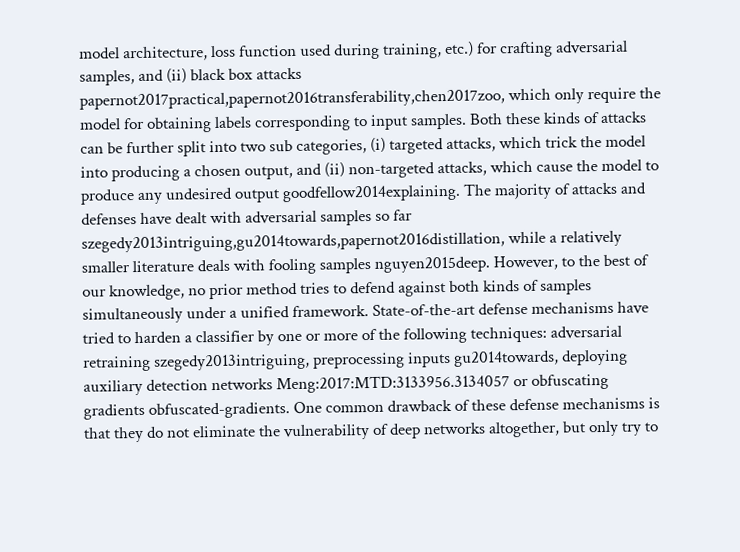model architecture, loss function used during training, etc.) for crafting adversarial samples, and (ii) black box attacks papernot2017practical,papernot2016transferability,chen2017zoo, which only require the model for obtaining labels corresponding to input samples. Both these kinds of attacks can be further split into two sub categories, (i) targeted attacks, which trick the model into producing a chosen output, and (ii) non-targeted attacks, which cause the model to produce any undesired output goodfellow2014explaining. The majority of attacks and defenses have dealt with adversarial samples so far szegedy2013intriguing,gu2014towards,papernot2016distillation, while a relatively smaller literature deals with fooling samples nguyen2015deep. However, to the best of our knowledge, no prior method tries to defend against both kinds of samples simultaneously under a unified framework. State-of-the-art defense mechanisms have tried to harden a classifier by one or more of the following techniques: adversarial retraining szegedy2013intriguing, preprocessing inputs gu2014towards, deploying auxiliary detection networks Meng:2017:MTD:3133956.3134057 or obfuscating gradients obfuscated-gradients. One common drawback of these defense mechanisms is that they do not eliminate the vulnerability of deep networks altogether, but only try to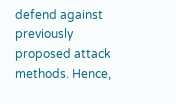defend against previously proposed attack methods. Hence,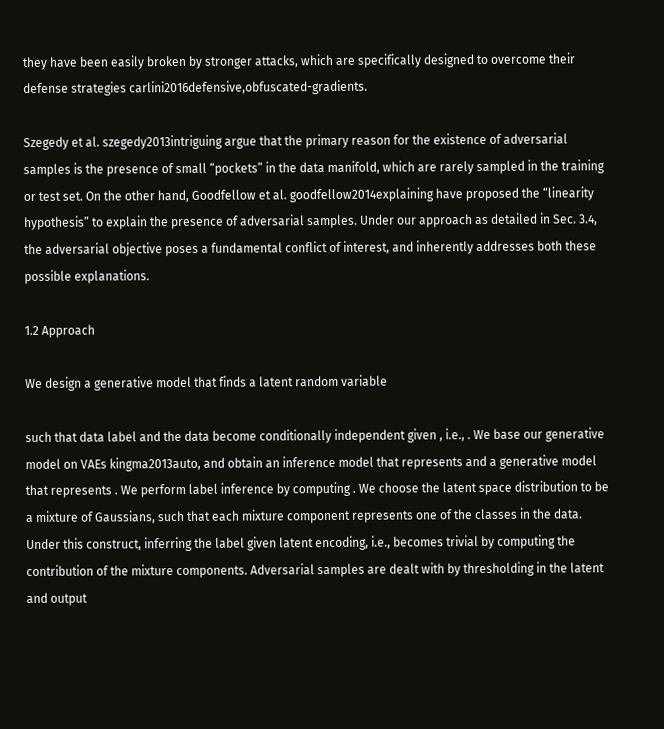they have been easily broken by stronger attacks, which are specifically designed to overcome their defense strategies carlini2016defensive,obfuscated-gradients.

Szegedy et al. szegedy2013intriguing argue that the primary reason for the existence of adversarial samples is the presence of small “pockets” in the data manifold, which are rarely sampled in the training or test set. On the other hand, Goodfellow et al. goodfellow2014explaining have proposed the “linearity hypothesis” to explain the presence of adversarial samples. Under our approach as detailed in Sec. 3.4, the adversarial objective poses a fundamental conflict of interest, and inherently addresses both these possible explanations.

1.2 Approach

We design a generative model that finds a latent random variable

such that data label and the data become conditionally independent given , i.e., . We base our generative model on VAEs kingma2013auto, and obtain an inference model that represents and a generative model that represents . We perform label inference by computing . We choose the latent space distribution to be a mixture of Gaussians, such that each mixture component represents one of the classes in the data. Under this construct, inferring the label given latent encoding, i.e., becomes trivial by computing the contribution of the mixture components. Adversarial samples are dealt with by thresholding in the latent and output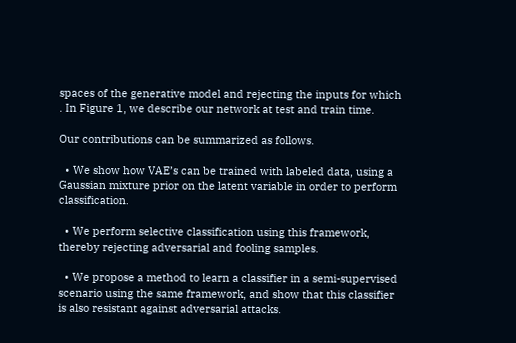spaces of the generative model and rejecting the inputs for which . In Figure 1, we describe our network at test and train time.

Our contributions can be summarized as follows.

  • We show how VAE’s can be trained with labeled data, using a Gaussian mixture prior on the latent variable in order to perform classification.

  • We perform selective classification using this framework, thereby rejecting adversarial and fooling samples.

  • We propose a method to learn a classifier in a semi-supervised scenario using the same framework, and show that this classifier is also resistant against adversarial attacks.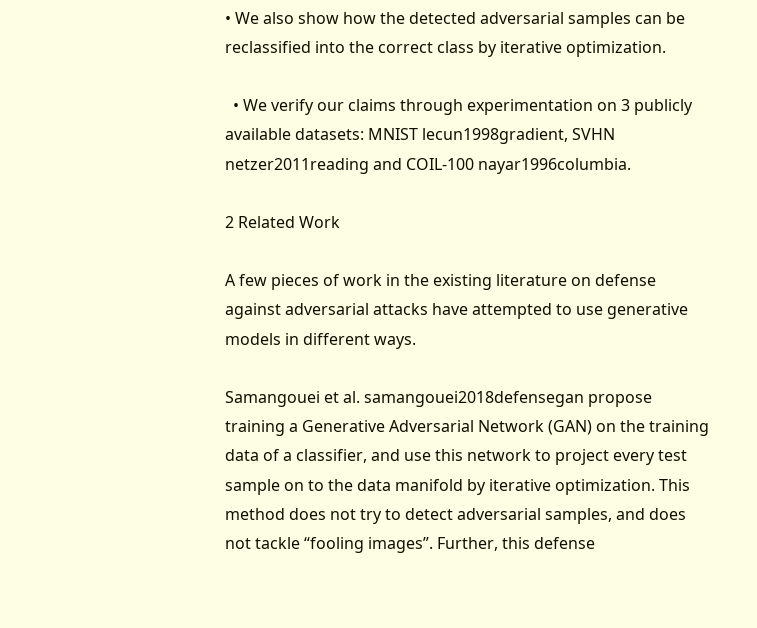• We also show how the detected adversarial samples can be reclassified into the correct class by iterative optimization.

  • We verify our claims through experimentation on 3 publicly available datasets: MNIST lecun1998gradient, SVHN netzer2011reading and COIL-100 nayar1996columbia.

2 Related Work

A few pieces of work in the existing literature on defense against adversarial attacks have attempted to use generative models in different ways.

Samangouei et al. samangouei2018defensegan propose training a Generative Adversarial Network (GAN) on the training data of a classifier, and use this network to project every test sample on to the data manifold by iterative optimization. This method does not try to detect adversarial samples, and does not tackle “fooling images”. Further, this defense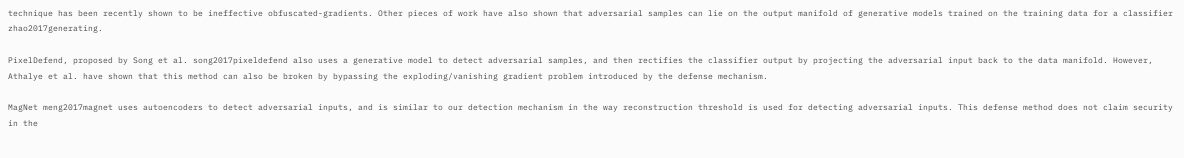technique has been recently shown to be ineffective obfuscated-gradients. Other pieces of work have also shown that adversarial samples can lie on the output manifold of generative models trained on the training data for a classifier zhao2017generating.

PixelDefend, proposed by Song et al. song2017pixeldefend also uses a generative model to detect adversarial samples, and then rectifies the classifier output by projecting the adversarial input back to the data manifold. However, Athalye et al. have shown that this method can also be broken by bypassing the exploding/vanishing gradient problem introduced by the defense mechanism.

MagNet meng2017magnet uses autoencoders to detect adversarial inputs, and is similar to our detection mechanism in the way reconstruction threshold is used for detecting adversarial inputs. This defense method does not claim security in the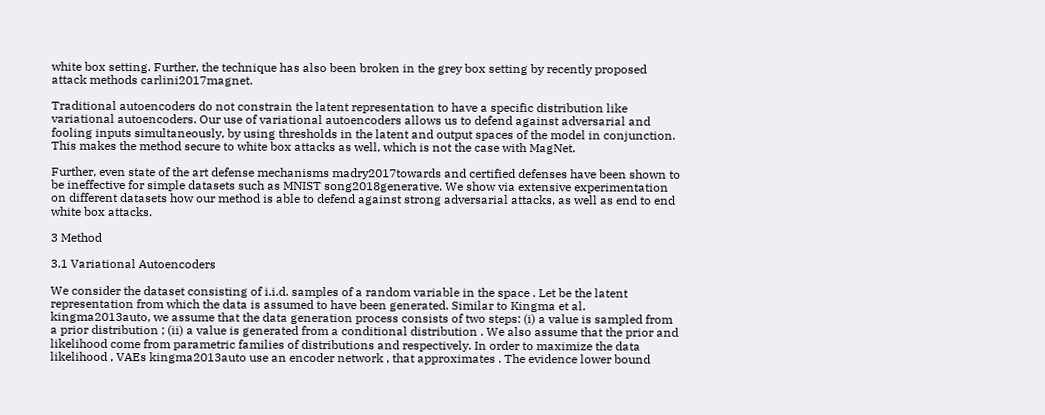white box setting. Further, the technique has also been broken in the grey box setting by recently proposed attack methods carlini2017magnet.

Traditional autoencoders do not constrain the latent representation to have a specific distribution like variational autoencoders. Our use of variational autoencoders allows us to defend against adversarial and fooling inputs simultaneously, by using thresholds in the latent and output spaces of the model in conjunction. This makes the method secure to white box attacks as well, which is not the case with MagNet.

Further, even state of the art defense mechanisms madry2017towards and certified defenses have been shown to be ineffective for simple datasets such as MNIST song2018generative. We show via extensive experimentation on different datasets how our method is able to defend against strong adversarial attacks, as well as end to end white box attacks.

3 Method

3.1 Variational Autoencoders

We consider the dataset consisting of i.i.d. samples of a random variable in the space . Let be the latent representation from which the data is assumed to have been generated. Similar to Kingma et al. kingma2013auto, we assume that the data generation process consists of two steps: (i) a value is sampled from a prior distribution ; (ii) a value is generated from a conditional distribution . We also assume that the prior and likelihood come from parametric families of distributions and respectively. In order to maximize the data likelihood , VAEs kingma2013auto use an encoder network , that approximates . The evidence lower bound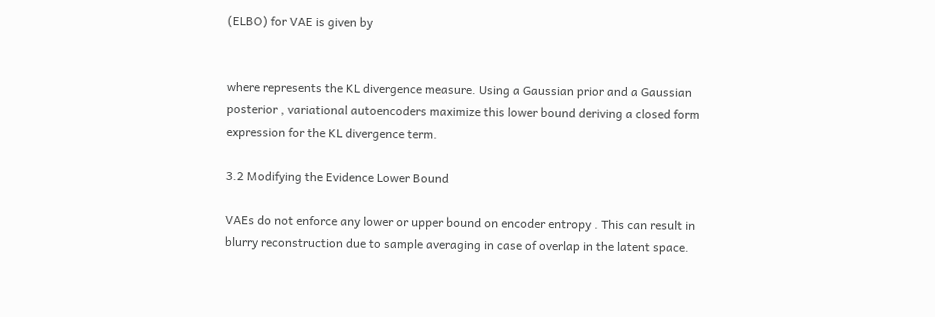(ELBO) for VAE is given by


where represents the KL divergence measure. Using a Gaussian prior and a Gaussian posterior , variational autoencoders maximize this lower bound deriving a closed form expression for the KL divergence term.

3.2 Modifying the Evidence Lower Bound

VAEs do not enforce any lower or upper bound on encoder entropy . This can result in blurry reconstruction due to sample averaging in case of overlap in the latent space.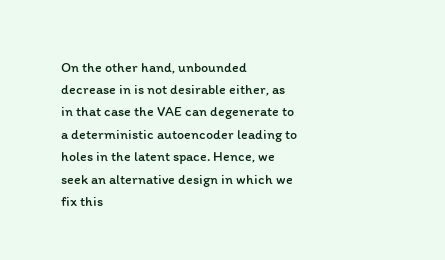On the other hand, unbounded decrease in is not desirable either, as in that case the VAE can degenerate to a deterministic autoencoder leading to holes in the latent space. Hence, we seek an alternative design in which we fix this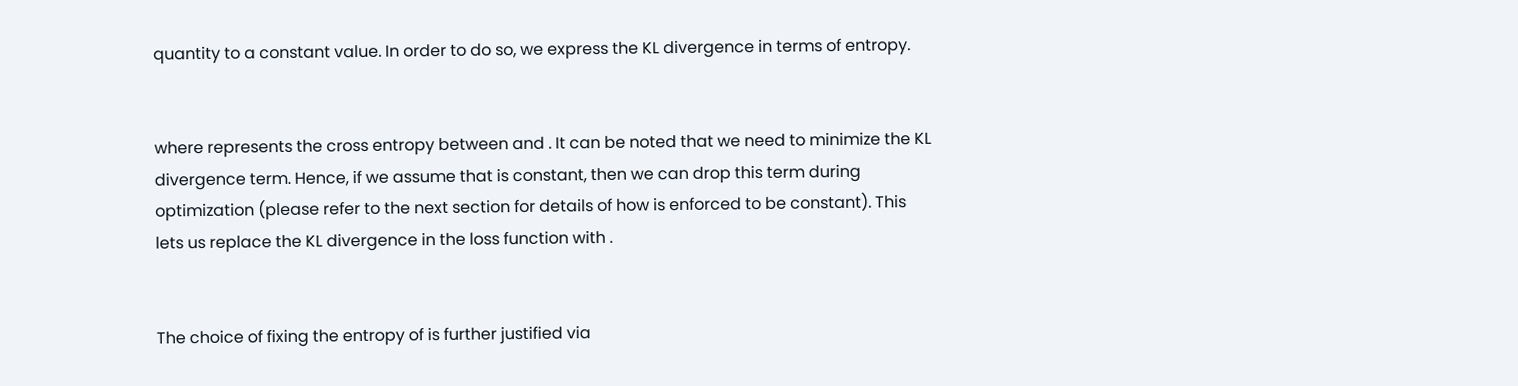quantity to a constant value. In order to do so, we express the KL divergence in terms of entropy.


where represents the cross entropy between and . It can be noted that we need to minimize the KL divergence term. Hence, if we assume that is constant, then we can drop this term during optimization (please refer to the next section for details of how is enforced to be constant). This lets us replace the KL divergence in the loss function with .


The choice of fixing the entropy of is further justified via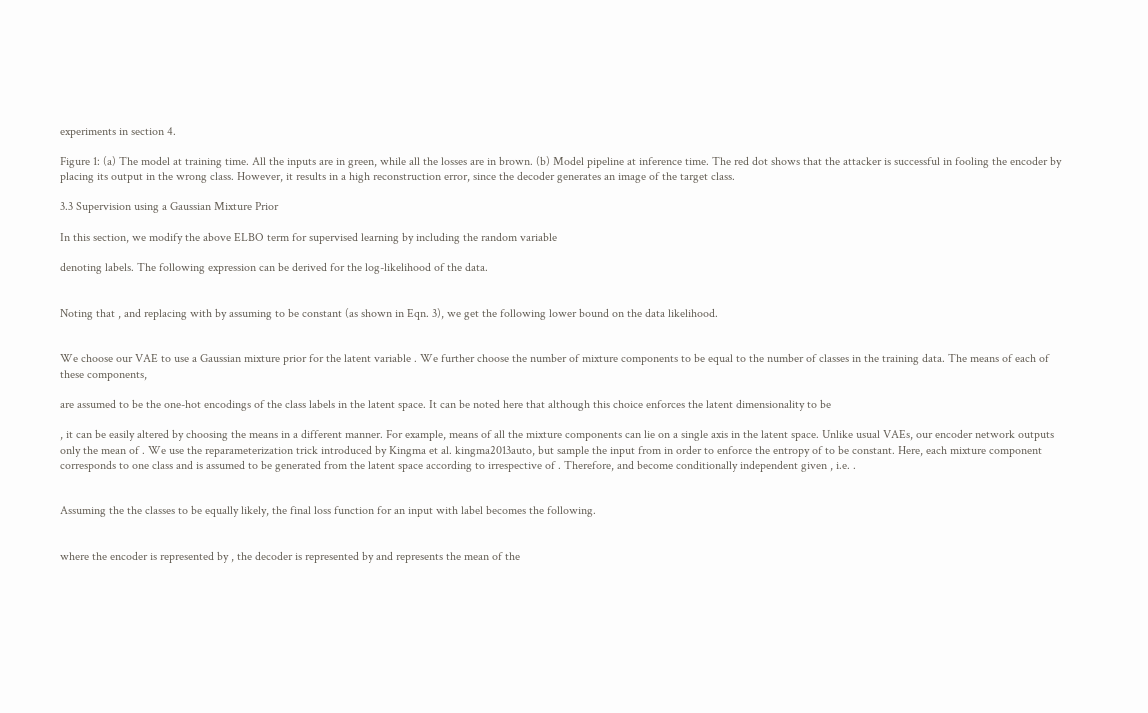experiments in section 4.

Figure 1: (a) The model at training time. All the inputs are in green, while all the losses are in brown. (b) Model pipeline at inference time. The red dot shows that the attacker is successful in fooling the encoder by placing its output in the wrong class. However, it results in a high reconstruction error, since the decoder generates an image of the target class.

3.3 Supervision using a Gaussian Mixture Prior

In this section, we modify the above ELBO term for supervised learning by including the random variable

denoting labels. The following expression can be derived for the log-likelihood of the data.


Noting that , and replacing with by assuming to be constant (as shown in Eqn. 3), we get the following lower bound on the data likelihood.


We choose our VAE to use a Gaussian mixture prior for the latent variable . We further choose the number of mixture components to be equal to the number of classes in the training data. The means of each of these components,

are assumed to be the one-hot encodings of the class labels in the latent space. It can be noted here that although this choice enforces the latent dimensionality to be

, it can be easily altered by choosing the means in a different manner. For example, means of all the mixture components can lie on a single axis in the latent space. Unlike usual VAEs, our encoder network outputs only the mean of . We use the reparameterization trick introduced by Kingma et al. kingma2013auto, but sample the input from in order to enforce the entropy of to be constant. Here, each mixture component corresponds to one class and is assumed to be generated from the latent space according to irrespective of . Therefore, and become conditionally independent given , i.e. .


Assuming the the classes to be equally likely, the final loss function for an input with label becomes the following.


where the encoder is represented by , the decoder is represented by and represents the mean of the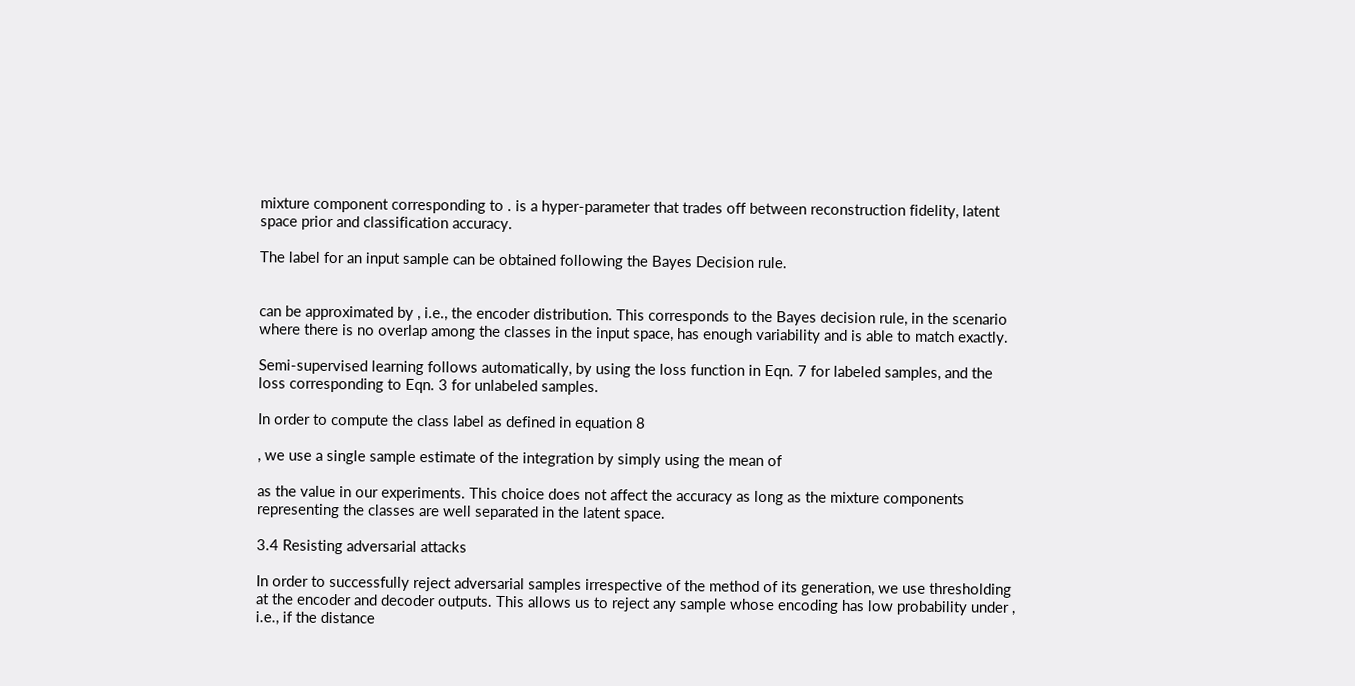mixture component corresponding to . is a hyper-parameter that trades off between reconstruction fidelity, latent space prior and classification accuracy.

The label for an input sample can be obtained following the Bayes Decision rule.


can be approximated by , i.e., the encoder distribution. This corresponds to the Bayes decision rule, in the scenario where there is no overlap among the classes in the input space, has enough variability and is able to match exactly.

Semi-supervised learning follows automatically, by using the loss function in Eqn. 7 for labeled samples, and the loss corresponding to Eqn. 3 for unlabeled samples.

In order to compute the class label as defined in equation 8

, we use a single sample estimate of the integration by simply using the mean of

as the value in our experiments. This choice does not affect the accuracy as long as the mixture components representing the classes are well separated in the latent space.

3.4 Resisting adversarial attacks

In order to successfully reject adversarial samples irrespective of the method of its generation, we use thresholding at the encoder and decoder outputs. This allows us to reject any sample whose encoding has low probability under , i.e., if the distance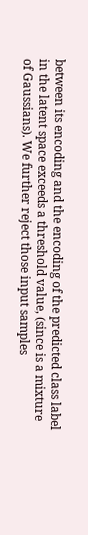between its encoding and the encoding of the predicted class label in the latent space exceeds a threshold value, (since is a mixture of Gaussians). We further reject those input samples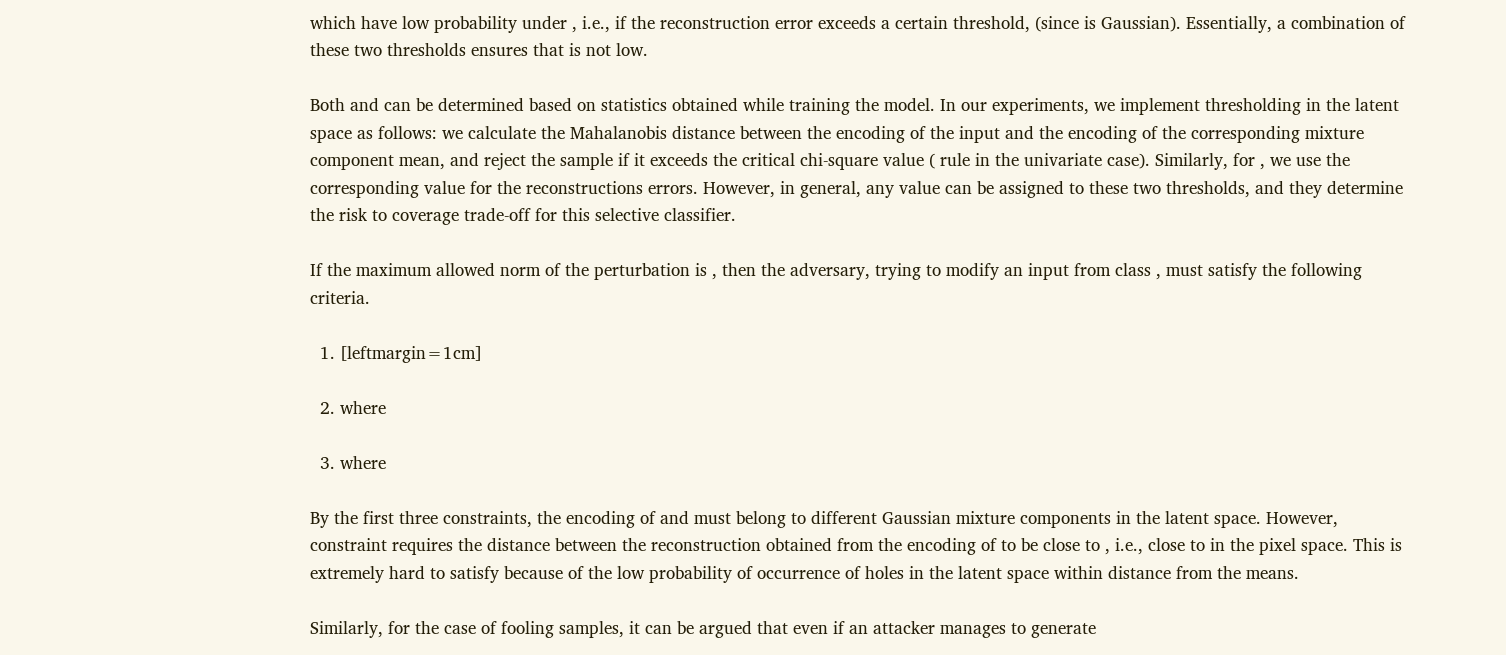which have low probability under , i.e., if the reconstruction error exceeds a certain threshold, (since is Gaussian). Essentially, a combination of these two thresholds ensures that is not low.

Both and can be determined based on statistics obtained while training the model. In our experiments, we implement thresholding in the latent space as follows: we calculate the Mahalanobis distance between the encoding of the input and the encoding of the corresponding mixture component mean, and reject the sample if it exceeds the critical chi-square value ( rule in the univariate case). Similarly, for , we use the corresponding value for the reconstructions errors. However, in general, any value can be assigned to these two thresholds, and they determine the risk to coverage trade-off for this selective classifier.

If the maximum allowed norm of the perturbation is , then the adversary, trying to modify an input from class , must satisfy the following criteria.

  1. [leftmargin=1cm]

  2. where

  3. where

By the first three constraints, the encoding of and must belong to different Gaussian mixture components in the latent space. However, constraint requires the distance between the reconstruction obtained from the encoding of to be close to , i.e., close to in the pixel space. This is extremely hard to satisfy because of the low probability of occurrence of holes in the latent space within distance from the means.

Similarly, for the case of fooling samples, it can be argued that even if an attacker manages to generate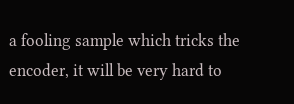a fooling sample which tricks the encoder, it will be very hard to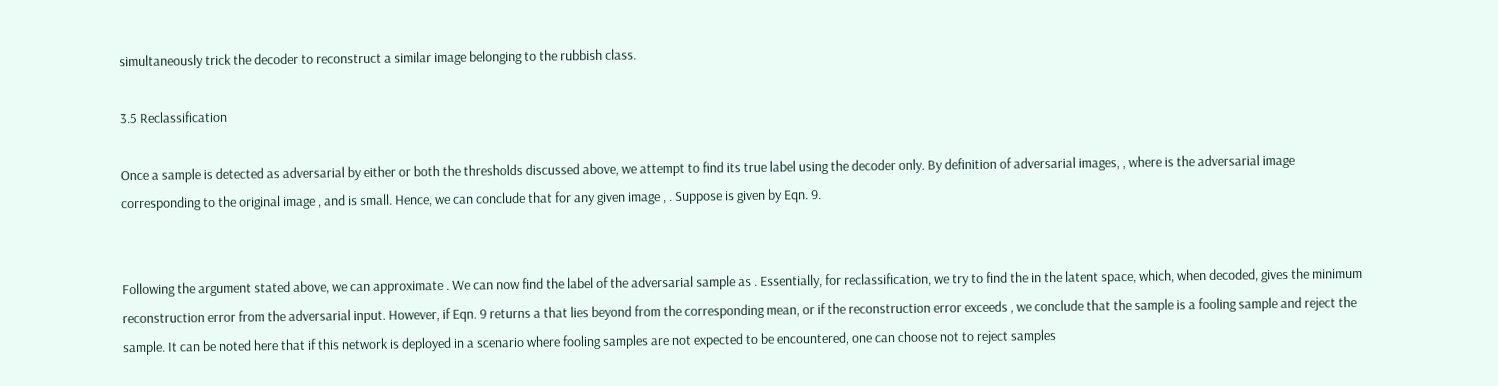simultaneously trick the decoder to reconstruct a similar image belonging to the rubbish class.

3.5 Reclassification

Once a sample is detected as adversarial by either or both the thresholds discussed above, we attempt to find its true label using the decoder only. By definition of adversarial images, , where is the adversarial image corresponding to the original image , and is small. Hence, we can conclude that for any given image , . Suppose is given by Eqn. 9.


Following the argument stated above, we can approximate . We can now find the label of the adversarial sample as . Essentially, for reclassification, we try to find the in the latent space, which, when decoded, gives the minimum reconstruction error from the adversarial input. However, if Eqn. 9 returns a that lies beyond from the corresponding mean, or if the reconstruction error exceeds , we conclude that the sample is a fooling sample and reject the sample. It can be noted here that if this network is deployed in a scenario where fooling samples are not expected to be encountered, one can choose not to reject samples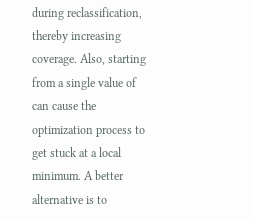during reclassification, thereby increasing coverage. Also, starting from a single value of can cause the optimization process to get stuck at a local minimum. A better alternative is to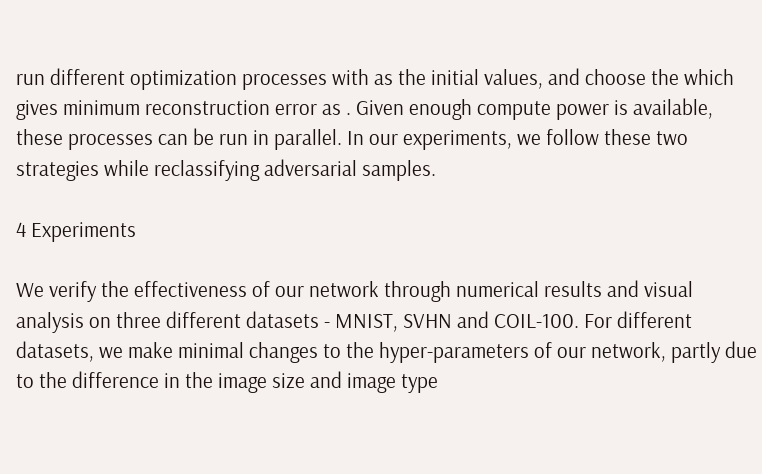run different optimization processes with as the initial values, and choose the which gives minimum reconstruction error as . Given enough compute power is available, these processes can be run in parallel. In our experiments, we follow these two strategies while reclassifying adversarial samples.

4 Experiments

We verify the effectiveness of our network through numerical results and visual analysis on three different datasets - MNIST, SVHN and COIL-100. For different datasets, we make minimal changes to the hyper-parameters of our network, partly due to the difference in the image size and image type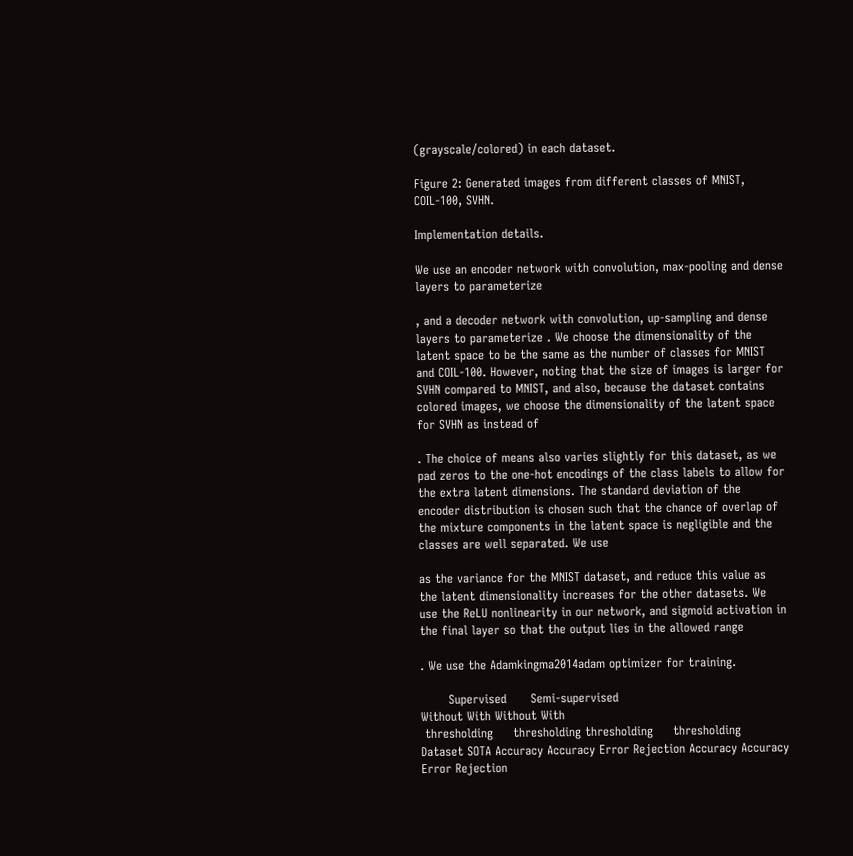(grayscale/colored) in each dataset.

Figure 2: Generated images from different classes of MNIST, COIL-100, SVHN.

Implementation details.

We use an encoder network with convolution, max-pooling and dense layers to parameterize

, and a decoder network with convolution, up-sampling and dense layers to parameterize . We choose the dimensionality of the latent space to be the same as the number of classes for MNIST and COIL-100. However, noting that the size of images is larger for SVHN compared to MNIST, and also, because the dataset contains colored images, we choose the dimensionality of the latent space for SVHN as instead of

. The choice of means also varies slightly for this dataset, as we pad zeros to the one-hot encodings of the class labels to allow for the extra latent dimensions. The standard deviation of the encoder distribution is chosen such that the chance of overlap of the mixture components in the latent space is negligible and the classes are well separated. We use

as the variance for the MNIST dataset, and reduce this value as the latent dimensionality increases for the other datasets. We use the ReLU nonlinearity in our network, and sigmoid activation in the final layer so that the output lies in the allowed range

. We use the Adamkingma2014adam optimizer for training.

       Supervised      Semi-supervised
Without With Without With
 thresholding     thresholding thresholding     thresholding
Dataset SOTA Accuracy Accuracy Error Rejection Accuracy Accuracy Error Rejection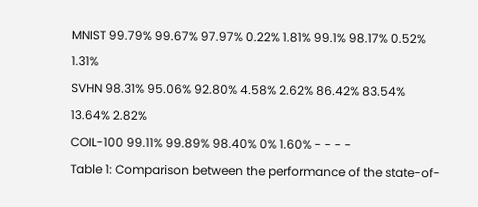MNIST 99.79% 99.67% 97.97% 0.22% 1.81% 99.1% 98.17% 0.52% 1.31%
SVHN 98.31% 95.06% 92.80% 4.58% 2.62% 86.42% 83.54% 13.64% 2.82%
COIL-100 99.11% 99.89% 98.40% 0% 1.60% - - - -
Table 1: Comparison between the performance of the state-of-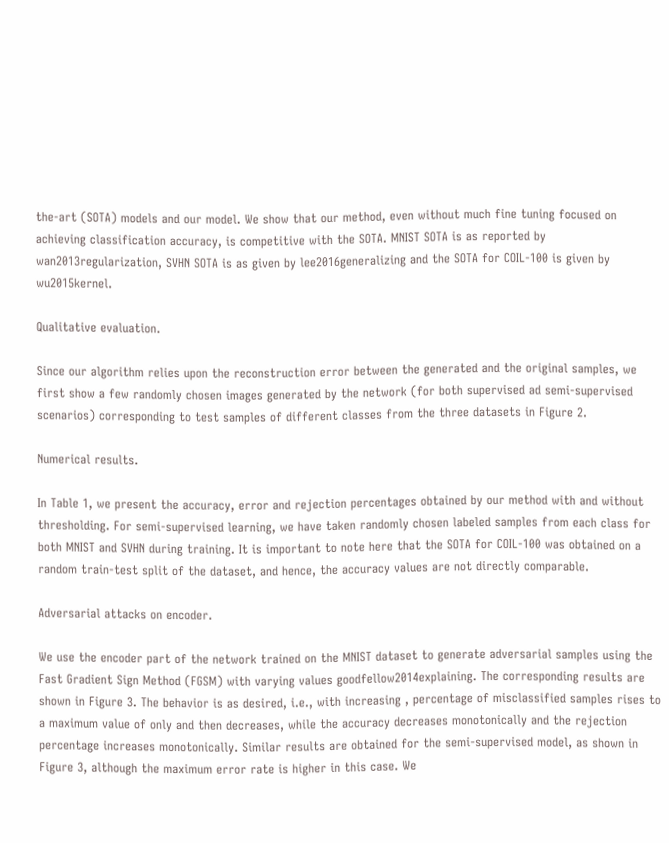the-art (SOTA) models and our model. We show that our method, even without much fine tuning focused on achieving classification accuracy, is competitive with the SOTA. MNIST SOTA is as reported by wan2013regularization, SVHN SOTA is as given by lee2016generalizing and the SOTA for COIL-100 is given by wu2015kernel.

Qualitative evaluation.

Since our algorithm relies upon the reconstruction error between the generated and the original samples, we first show a few randomly chosen images generated by the network (for both supervised ad semi-supervised scenarios) corresponding to test samples of different classes from the three datasets in Figure 2.

Numerical results.

In Table 1, we present the accuracy, error and rejection percentages obtained by our method with and without thresholding. For semi-supervised learning, we have taken randomly chosen labeled samples from each class for both MNIST and SVHN during training. It is important to note here that the SOTA for COIL-100 was obtained on a random train-test split of the dataset, and hence, the accuracy values are not directly comparable.

Adversarial attacks on encoder.

We use the encoder part of the network trained on the MNIST dataset to generate adversarial samples using the Fast Gradient Sign Method (FGSM) with varying values goodfellow2014explaining. The corresponding results are shown in Figure 3. The behavior is as desired, i.e., with increasing , percentage of misclassified samples rises to a maximum value of only and then decreases, while the accuracy decreases monotonically and the rejection percentage increases monotonically. Similar results are obtained for the semi-supervised model, as shown in Figure 3, although the maximum error rate is higher in this case. We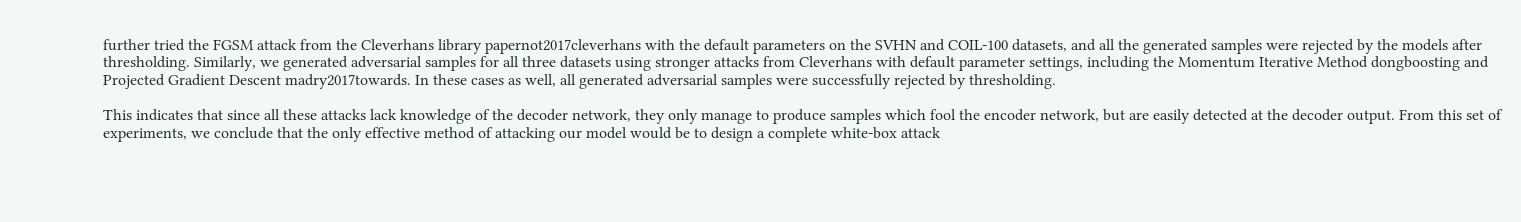further tried the FGSM attack from the Cleverhans library papernot2017cleverhans with the default parameters on the SVHN and COIL-100 datasets, and all the generated samples were rejected by the models after thresholding. Similarly, we generated adversarial samples for all three datasets using stronger attacks from Cleverhans with default parameter settings, including the Momentum Iterative Method dongboosting and Projected Gradient Descent madry2017towards. In these cases as well, all generated adversarial samples were successfully rejected by thresholding.

This indicates that since all these attacks lack knowledge of the decoder network, they only manage to produce samples which fool the encoder network, but are easily detected at the decoder output. From this set of experiments, we conclude that the only effective method of attacking our model would be to design a complete white-box attack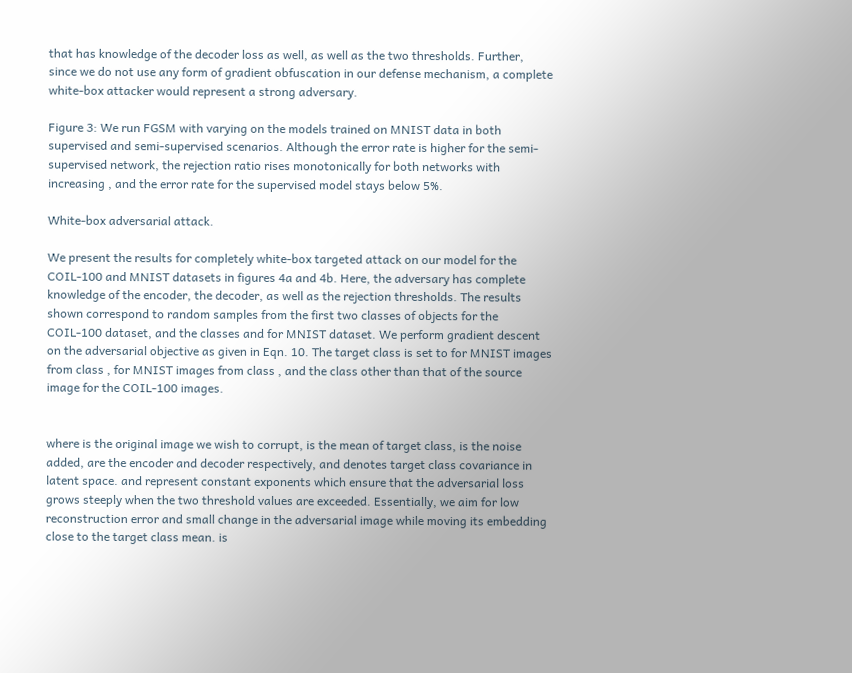that has knowledge of the decoder loss as well, as well as the two thresholds. Further, since we do not use any form of gradient obfuscation in our defense mechanism, a complete white-box attacker would represent a strong adversary.

Figure 3: We run FGSM with varying on the models trained on MNIST data in both supervised and semi-supervised scenarios. Although the error rate is higher for the semi-supervised network, the rejection ratio rises monotonically for both networks with increasing , and the error rate for the supervised model stays below 5%.

White-box adversarial attack.

We present the results for completely white-box targeted attack on our model for the COIL-100 and MNIST datasets in figures 4a and 4b. Here, the adversary has complete knowledge of the encoder, the decoder, as well as the rejection thresholds. The results shown correspond to random samples from the first two classes of objects for the COIL-100 dataset, and the classes and for MNIST dataset. We perform gradient descent on the adversarial objective as given in Eqn. 10. The target class is set to for MNIST images from class , for MNIST images from class , and the class other than that of the source image for the COIL-100 images.


where is the original image we wish to corrupt, is the mean of target class, is the noise added, are the encoder and decoder respectively, and denotes target class covariance in latent space. and represent constant exponents which ensure that the adversarial loss grows steeply when the two threshold values are exceeded. Essentially, we aim for low reconstruction error and small change in the adversarial image while moving its embedding close to the target class mean. is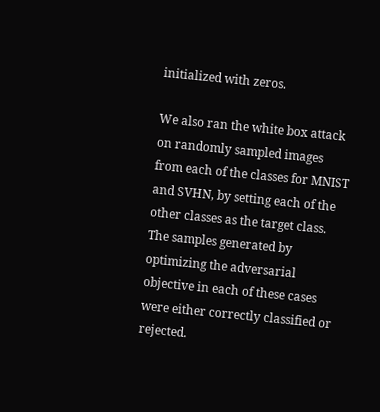initialized with zeros.

We also ran the white box attack on randomly sampled images from each of the classes for MNIST and SVHN, by setting each of the other classes as the target class. The samples generated by optimizing the adversarial objective in each of these cases were either correctly classified or rejected.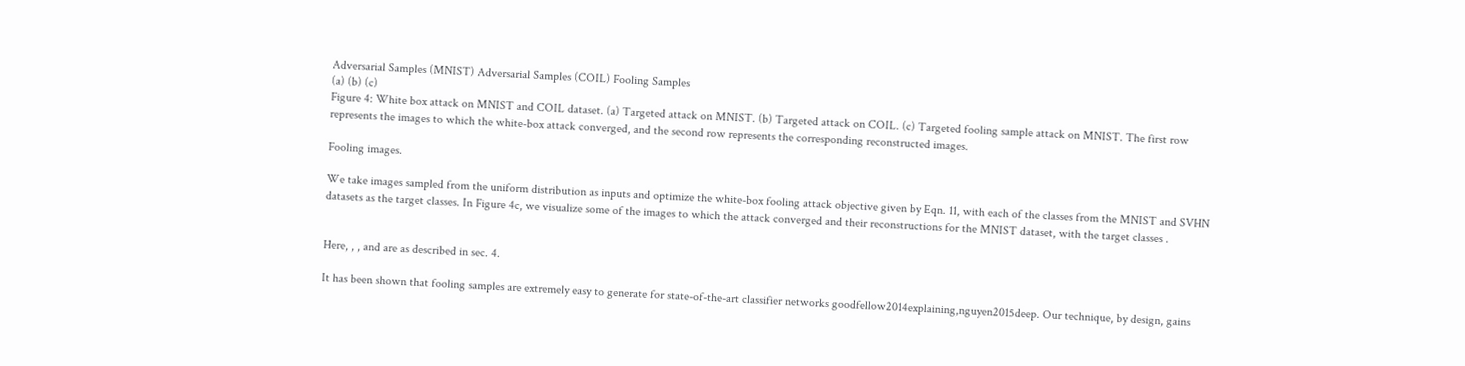Adversarial Samples (MNIST) Adversarial Samples (COIL) Fooling Samples
(a) (b) (c)
Figure 4: White box attack on MNIST and COIL dataset. (a) Targeted attack on MNIST. (b) Targeted attack on COIL. (c) Targeted fooling sample attack on MNIST. The first row represents the images to which the white-box attack converged, and the second row represents the corresponding reconstructed images.

Fooling images.

We take images sampled from the uniform distribution as inputs and optimize the white-box fooling attack objective given by Eqn. 11, with each of the classes from the MNIST and SVHN datasets as the target classes. In Figure 4c, we visualize some of the images to which the attack converged and their reconstructions for the MNIST dataset, with the target classes .


Here, , , and are as described in sec. 4.

It has been shown that fooling samples are extremely easy to generate for state-of-the-art classifier networks goodfellow2014explaining,nguyen2015deep. Our technique, by design, gains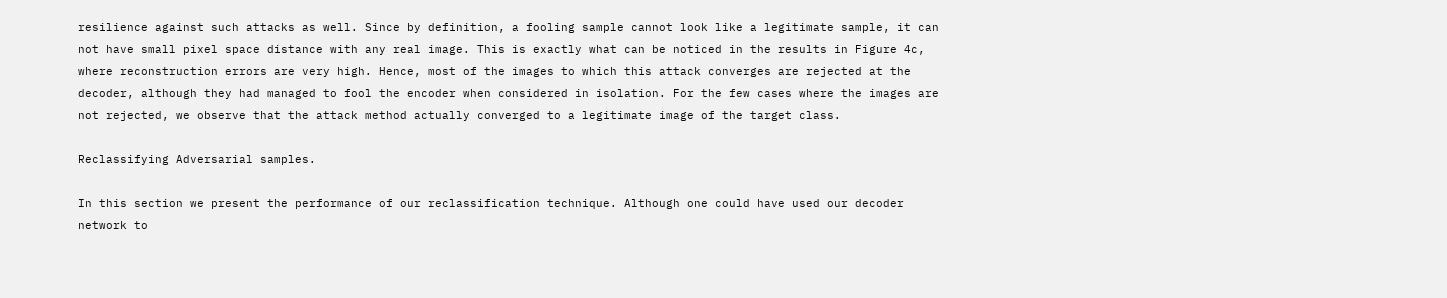resilience against such attacks as well. Since by definition, a fooling sample cannot look like a legitimate sample, it can not have small pixel space distance with any real image. This is exactly what can be noticed in the results in Figure 4c, where reconstruction errors are very high. Hence, most of the images to which this attack converges are rejected at the decoder, although they had managed to fool the encoder when considered in isolation. For the few cases where the images are not rejected, we observe that the attack method actually converged to a legitimate image of the target class.

Reclassifying Adversarial samples.

In this section we present the performance of our reclassification technique. Although one could have used our decoder network to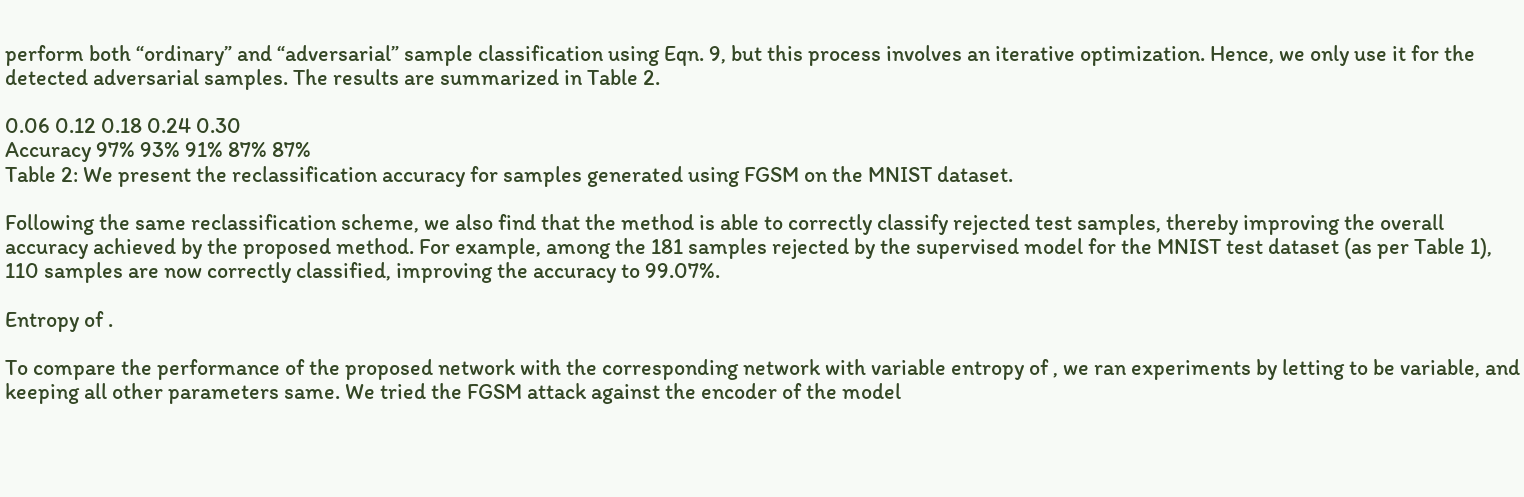perform both “ordinary” and “adversarial” sample classification using Eqn. 9, but this process involves an iterative optimization. Hence, we only use it for the detected adversarial samples. The results are summarized in Table 2.

0.06 0.12 0.18 0.24 0.30
Accuracy 97% 93% 91% 87% 87%
Table 2: We present the reclassification accuracy for samples generated using FGSM on the MNIST dataset.

Following the same reclassification scheme, we also find that the method is able to correctly classify rejected test samples, thereby improving the overall accuracy achieved by the proposed method. For example, among the 181 samples rejected by the supervised model for the MNIST test dataset (as per Table 1), 110 samples are now correctly classified, improving the accuracy to 99.07%.

Entropy of .

To compare the performance of the proposed network with the corresponding network with variable entropy of , we ran experiments by letting to be variable, and keeping all other parameters same. We tried the FGSM attack against the encoder of the model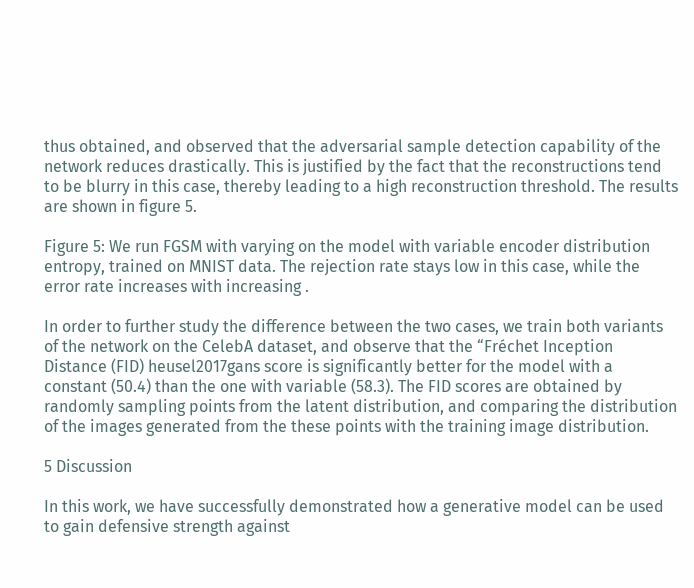thus obtained, and observed that the adversarial sample detection capability of the network reduces drastically. This is justified by the fact that the reconstructions tend to be blurry in this case, thereby leading to a high reconstruction threshold. The results are shown in figure 5.

Figure 5: We run FGSM with varying on the model with variable encoder distribution entropy, trained on MNIST data. The rejection rate stays low in this case, while the error rate increases with increasing .

In order to further study the difference between the two cases, we train both variants of the network on the CelebA dataset, and observe that the “Fréchet Inception Distance (FID) heusel2017gans score is significantly better for the model with a constant (50.4) than the one with variable (58.3). The FID scores are obtained by randomly sampling points from the latent distribution, and comparing the distribution of the images generated from the these points with the training image distribution.

5 Discussion

In this work, we have successfully demonstrated how a generative model can be used to gain defensive strength against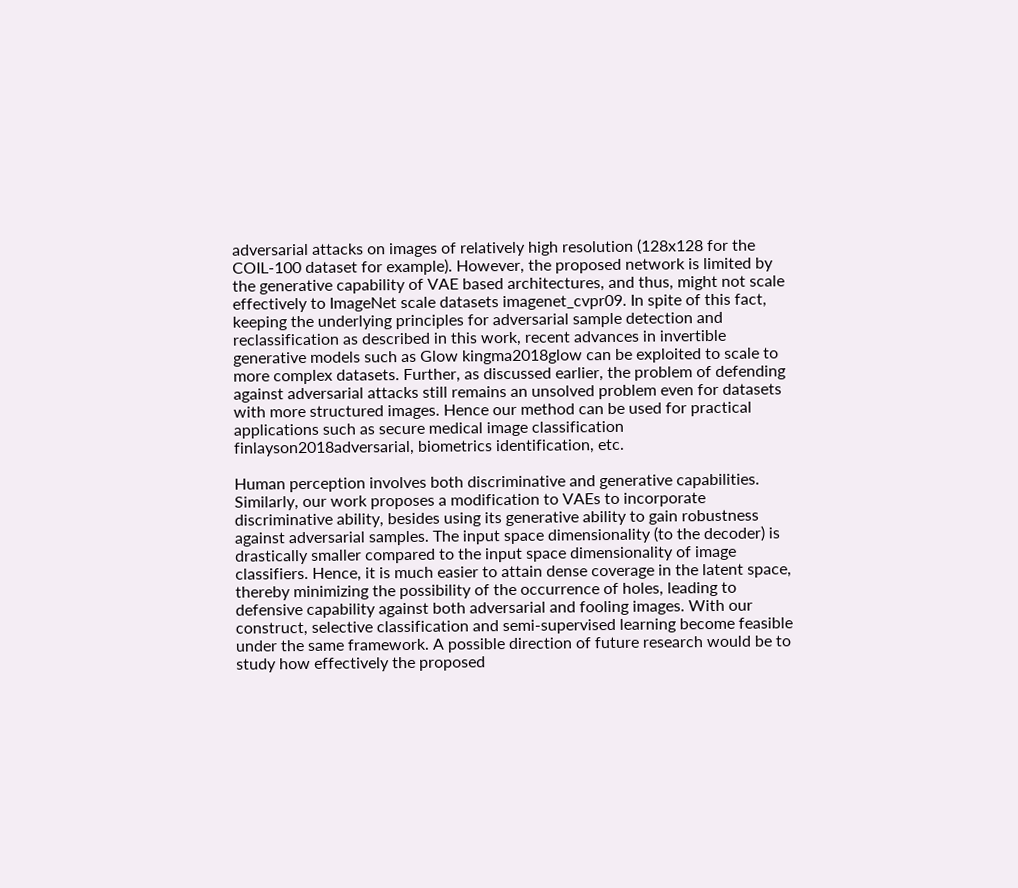adversarial attacks on images of relatively high resolution (128x128 for the COIL-100 dataset for example). However, the proposed network is limited by the generative capability of VAE based architectures, and thus, might not scale effectively to ImageNet scale datasets imagenet_cvpr09. In spite of this fact, keeping the underlying principles for adversarial sample detection and reclassification as described in this work, recent advances in invertible generative models such as Glow kingma2018glow can be exploited to scale to more complex datasets. Further, as discussed earlier, the problem of defending against adversarial attacks still remains an unsolved problem even for datasets with more structured images. Hence our method can be used for practical applications such as secure medical image classification finlayson2018adversarial, biometrics identification, etc.

Human perception involves both discriminative and generative capabilities. Similarly, our work proposes a modification to VAEs to incorporate discriminative ability, besides using its generative ability to gain robustness against adversarial samples. The input space dimensionality (to the decoder) is drastically smaller compared to the input space dimensionality of image classifiers. Hence, it is much easier to attain dense coverage in the latent space, thereby minimizing the possibility of the occurrence of holes, leading to defensive capability against both adversarial and fooling images. With our construct, selective classification and semi-supervised learning become feasible under the same framework. A possible direction of future research would be to study how effectively the proposed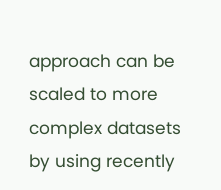approach can be scaled to more complex datasets by using recently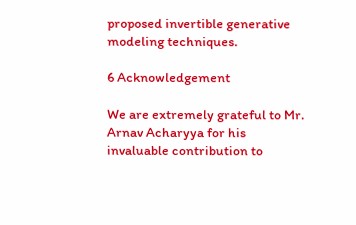proposed invertible generative modeling techniques.

6 Acknowledgement

We are extremely grateful to Mr. Arnav Acharyya for his invaluable contribution to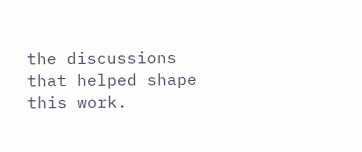the discussions that helped shape this work.